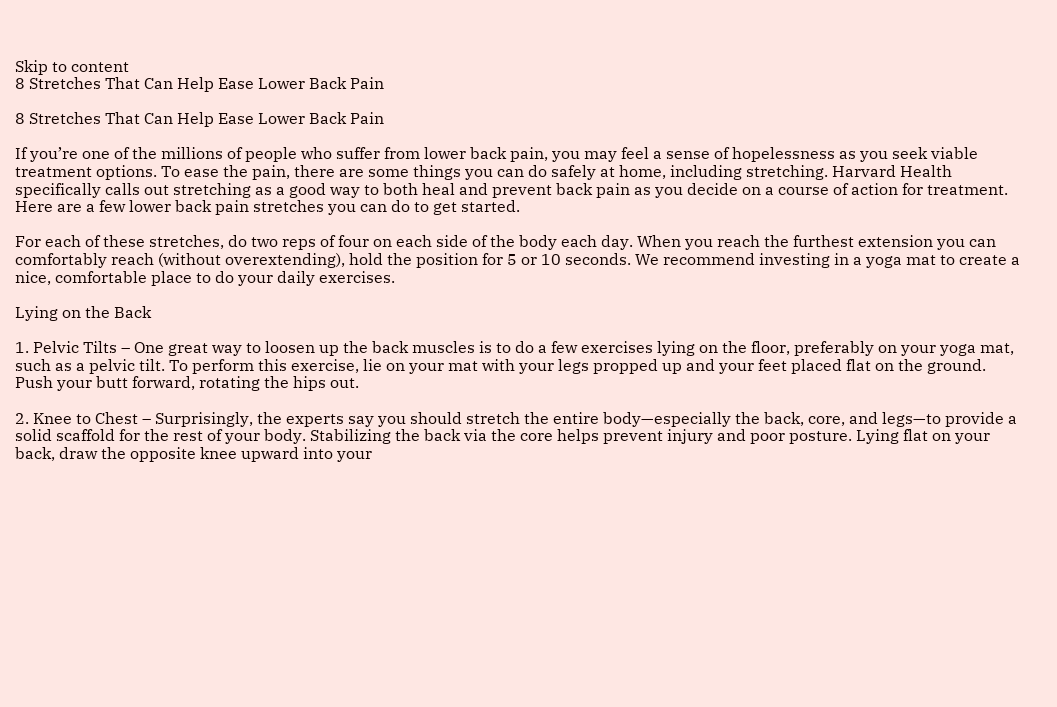Skip to content
8 Stretches That Can Help Ease Lower Back Pain

8 Stretches That Can Help Ease Lower Back Pain

If you’re one of the millions of people who suffer from lower back pain, you may feel a sense of hopelessness as you seek viable treatment options. To ease the pain, there are some things you can do safely at home, including stretching. Harvard Health specifically calls out stretching as a good way to both heal and prevent back pain as you decide on a course of action for treatment. Here are a few lower back pain stretches you can do to get started.

For each of these stretches, do two reps of four on each side of the body each day. When you reach the furthest extension you can comfortably reach (without overextending), hold the position for 5 or 10 seconds. We recommend investing in a yoga mat to create a nice, comfortable place to do your daily exercises.

Lying on the Back

1. Pelvic Tilts – One great way to loosen up the back muscles is to do a few exercises lying on the floor, preferably on your yoga mat, such as a pelvic tilt. To perform this exercise, lie on your mat with your legs propped up and your feet placed flat on the ground. Push your butt forward, rotating the hips out.

2. Knee to Chest – Surprisingly, the experts say you should stretch the entire body—especially the back, core, and legs—to provide a solid scaffold for the rest of your body. Stabilizing the back via the core helps prevent injury and poor posture. Lying flat on your back, draw the opposite knee upward into your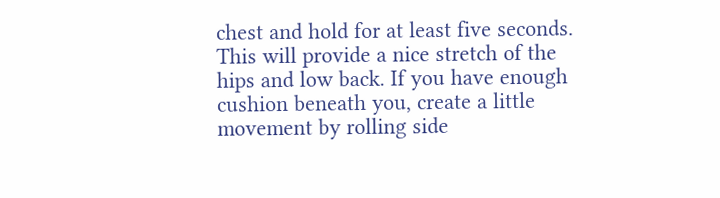chest and hold for at least five seconds. This will provide a nice stretch of the hips and low back. If you have enough cushion beneath you, create a little movement by rolling side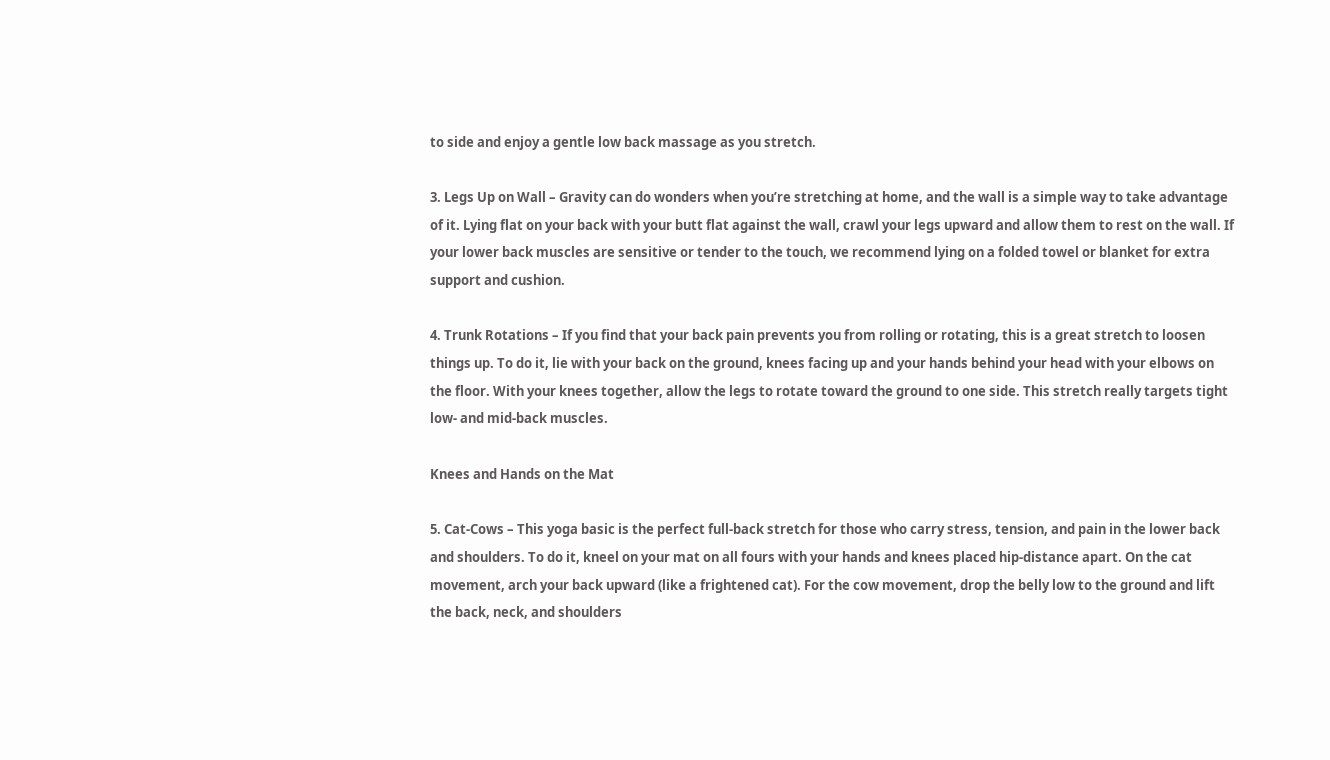to side and enjoy a gentle low back massage as you stretch.

3. Legs Up on Wall – Gravity can do wonders when you’re stretching at home, and the wall is a simple way to take advantage of it. Lying flat on your back with your butt flat against the wall, crawl your legs upward and allow them to rest on the wall. If your lower back muscles are sensitive or tender to the touch, we recommend lying on a folded towel or blanket for extra support and cushion.

4. Trunk Rotations – If you find that your back pain prevents you from rolling or rotating, this is a great stretch to loosen things up. To do it, lie with your back on the ground, knees facing up and your hands behind your head with your elbows on the floor. With your knees together, allow the legs to rotate toward the ground to one side. This stretch really targets tight low- and mid-back muscles.

Knees and Hands on the Mat

5. Cat-Cows – This yoga basic is the perfect full-back stretch for those who carry stress, tension, and pain in the lower back and shoulders. To do it, kneel on your mat on all fours with your hands and knees placed hip-distance apart. On the cat movement, arch your back upward (like a frightened cat). For the cow movement, drop the belly low to the ground and lift the back, neck, and shoulders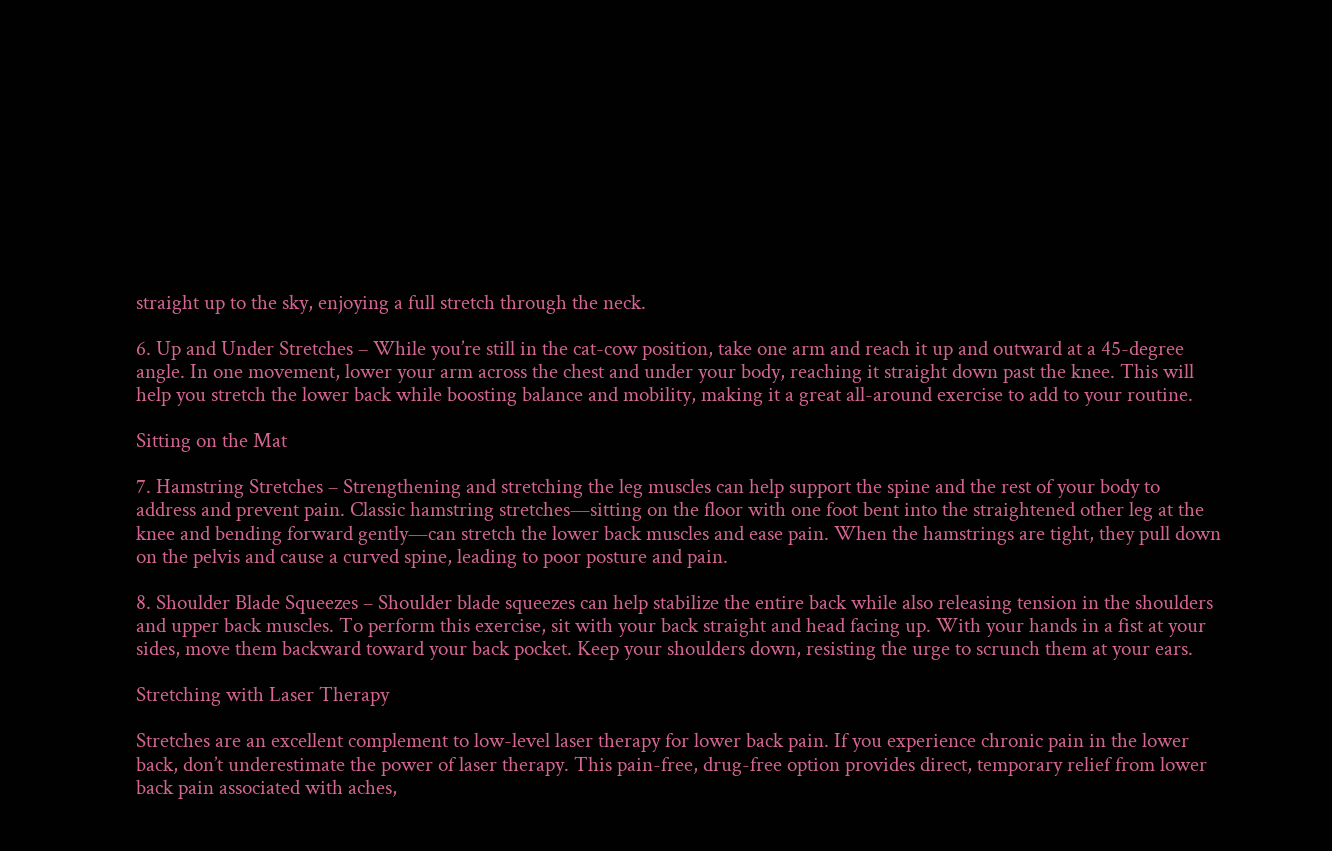straight up to the sky, enjoying a full stretch through the neck.

6. Up and Under Stretches – While you’re still in the cat-cow position, take one arm and reach it up and outward at a 45-degree angle. In one movement, lower your arm across the chest and under your body, reaching it straight down past the knee. This will help you stretch the lower back while boosting balance and mobility, making it a great all-around exercise to add to your routine.

Sitting on the Mat

7. Hamstring Stretches – Strengthening and stretching the leg muscles can help support the spine and the rest of your body to address and prevent pain. Classic hamstring stretches—sitting on the floor with one foot bent into the straightened other leg at the knee and bending forward gently—can stretch the lower back muscles and ease pain. When the hamstrings are tight, they pull down on the pelvis and cause a curved spine, leading to poor posture and pain.

8. Shoulder Blade Squeezes – Shoulder blade squeezes can help stabilize the entire back while also releasing tension in the shoulders and upper back muscles. To perform this exercise, sit with your back straight and head facing up. With your hands in a fist at your sides, move them backward toward your back pocket. Keep your shoulders down, resisting the urge to scrunch them at your ears.

Stretching with Laser Therapy

Stretches are an excellent complement to low-level laser therapy for lower back pain. If you experience chronic pain in the lower back, don’t underestimate the power of laser therapy. This pain-free, drug-free option provides direct, temporary relief from lower back pain associated with aches,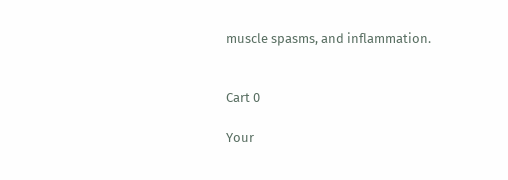muscle spasms, and inflammation.


Cart 0

Your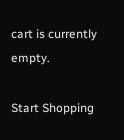cart is currently empty.

Start Shopping